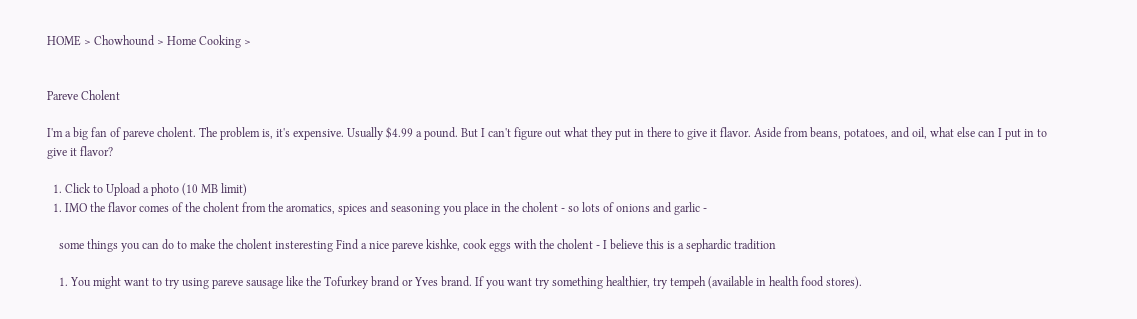HOME > Chowhound > Home Cooking >


Pareve Cholent

I'm a big fan of pareve cholent. The problem is, it's expensive. Usually $4.99 a pound. But I can't figure out what they put in there to give it flavor. Aside from beans, potatoes, and oil, what else can I put in to give it flavor?

  1. Click to Upload a photo (10 MB limit)
  1. IMO the flavor comes of the cholent from the aromatics, spices and seasoning you place in the cholent - so lots of onions and garlic -

    some things you can do to make the cholent insteresting Find a nice pareve kishke, cook eggs with the cholent - I believe this is a sephardic tradition

    1. You might want to try using pareve sausage like the Tofurkey brand or Yves brand. If you want try something healthier, try tempeh (available in health food stores).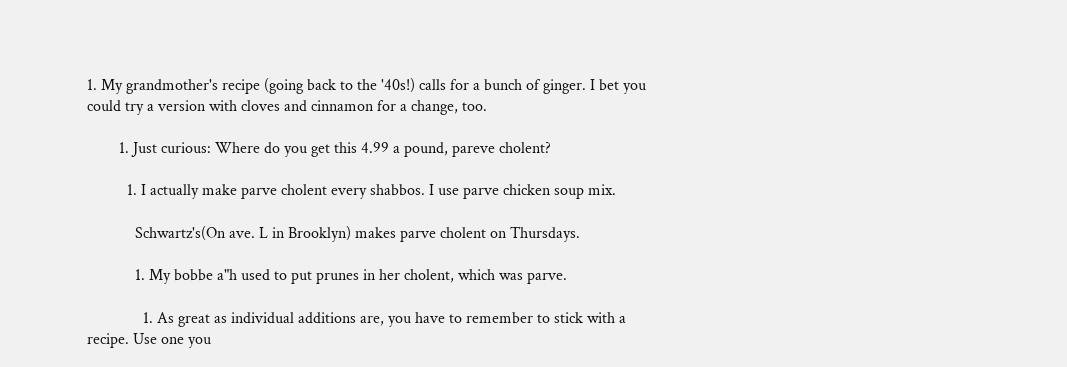1. My grandmother's recipe (going back to the '40s!) calls for a bunch of ginger. I bet you could try a version with cloves and cinnamon for a change, too.

        1. Just curious: Where do you get this 4.99 a pound, pareve cholent?

          1. I actually make parve cholent every shabbos. I use parve chicken soup mix.

            Schwartz's(On ave. L in Brooklyn) makes parve cholent on Thursdays.

            1. My bobbe a"h used to put prunes in her cholent, which was parve.

              1. As great as individual additions are, you have to remember to stick with a recipe. Use one you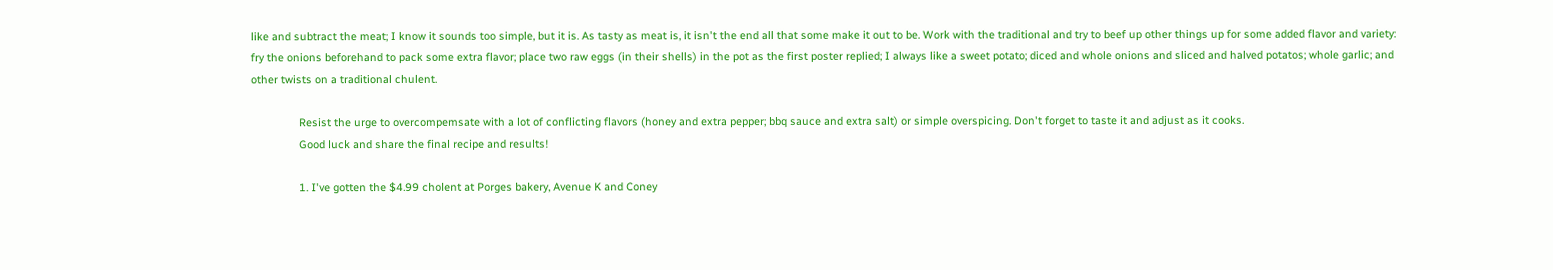like and subtract the meat; I know it sounds too simple, but it is. As tasty as meat is, it isn't the end all that some make it out to be. Work with the traditional and try to beef up other things up for some added flavor and variety: fry the onions beforehand to pack some extra flavor; place two raw eggs (in their shells) in the pot as the first poster replied; I always like a sweet potato; diced and whole onions and sliced and halved potatos; whole garlic; and other twists on a traditional chulent.

                Resist the urge to overcompemsate with a lot of conflicting flavors (honey and extra pepper; bbq sauce and extra salt) or simple overspicing. Don't forget to taste it and adjust as it cooks.
                Good luck and share the final recipe and results!

                1. I've gotten the $4.99 cholent at Porges bakery, Avenue K and Coney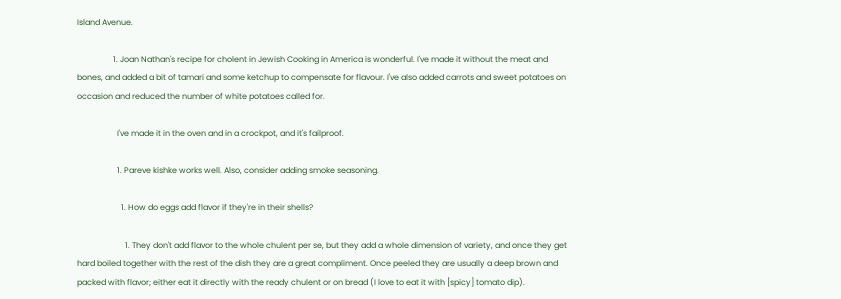Island Avenue.

                  1. Joan Nathan's recipe for cholent in Jewish Cooking in America is wonderful. I've made it without the meat and bones, and added a bit of tamari and some ketchup to compensate for flavour. I've also added carrots and sweet potatoes on occasion and reduced the number of white potatoes called for.

                    I've made it in the oven and in a crockpot, and it's failproof.

                    1. Pareve kishke works well. Also, consider adding smoke seasoning.

                      1. How do eggs add flavor if they're in their shells?

                        1. They don't add flavor to the whole chulent per se, but they add a whole dimension of variety, and once they get hard boiled together with the rest of the dish they are a great compliment. Once peeled they are usually a deep brown and packed with flavor; either eat it directly with the ready chulent or on bread (I love to eat it with [spicy] tomato dip).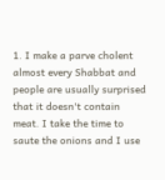1. I make a parve cholent almost every Shabbat and people are usually surprised that it doesn't contain meat. I take the time to saute the onions and I use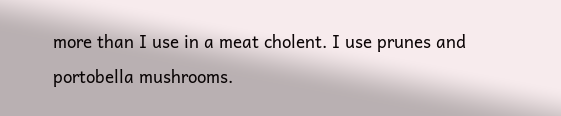more than I use in a meat cholent. I use prunes and portobella mushrooms.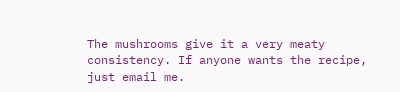The mushrooms give it a very meaty consistency. If anyone wants the recipe, just email me.